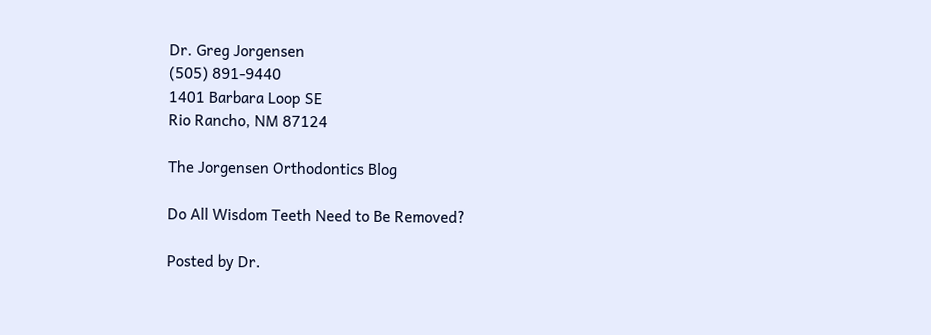Dr. Greg Jorgensen
(505) 891-9440
1401 Barbara Loop SE
Rio Rancho, NM 87124

The Jorgensen Orthodontics Blog

Do All Wisdom Teeth Need to Be Removed?

Posted by Dr.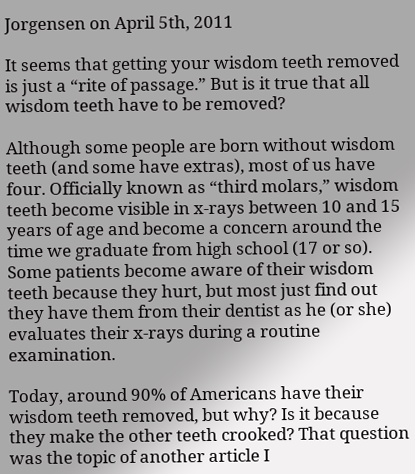Jorgensen on April 5th, 2011

It seems that getting your wisdom teeth removed is just a “rite of passage.” But is it true that all wisdom teeth have to be removed?

Although some people are born without wisdom teeth (and some have extras), most of us have four. Officially known as “third molars,” wisdom teeth become visible in x-rays between 10 and 15 years of age and become a concern around the time we graduate from high school (17 or so). Some patients become aware of their wisdom teeth because they hurt, but most just find out they have them from their dentist as he (or she) evaluates their x-rays during a routine examination.

Today, around 90% of Americans have their wisdom teeth removed, but why? Is it because they make the other teeth crooked? That question was the topic of another article I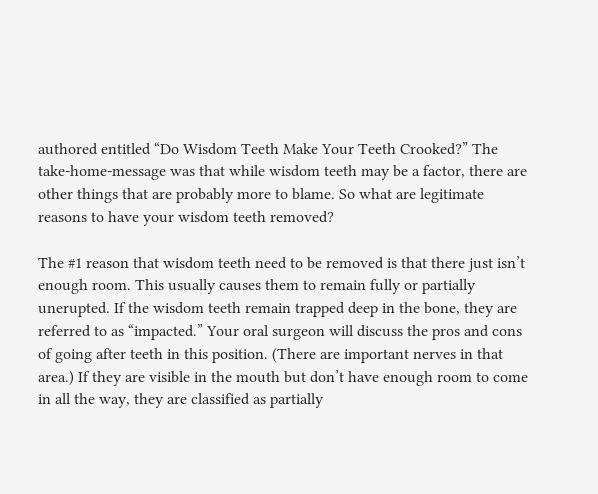authored entitled “Do Wisdom Teeth Make Your Teeth Crooked?” The take-home-message was that while wisdom teeth may be a factor, there are other things that are probably more to blame. So what are legitimate reasons to have your wisdom teeth removed?

The #1 reason that wisdom teeth need to be removed is that there just isn’t enough room. This usually causes them to remain fully or partially unerupted. If the wisdom teeth remain trapped deep in the bone, they are referred to as “impacted.” Your oral surgeon will discuss the pros and cons of going after teeth in this position. (There are important nerves in that area.) If they are visible in the mouth but don’t have enough room to come in all the way, they are classified as partially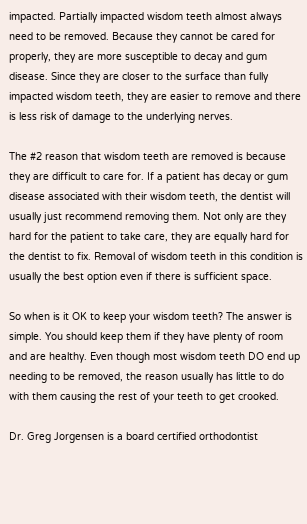impacted. Partially impacted wisdom teeth almost always need to be removed. Because they cannot be cared for properly, they are more susceptible to decay and gum disease. Since they are closer to the surface than fully impacted wisdom teeth, they are easier to remove and there is less risk of damage to the underlying nerves.

The #2 reason that wisdom teeth are removed is because they are difficult to care for. If a patient has decay or gum disease associated with their wisdom teeth, the dentist will usually just recommend removing them. Not only are they hard for the patient to take care, they are equally hard for the dentist to fix. Removal of wisdom teeth in this condition is usually the best option even if there is sufficient space.

So when is it OK to keep your wisdom teeth? The answer is simple. You should keep them if they have plenty of room and are healthy. Even though most wisdom teeth DO end up needing to be removed, the reason usually has little to do with them causing the rest of your teeth to get crooked.

Dr. Greg Jorgensen is a board certified orthodontist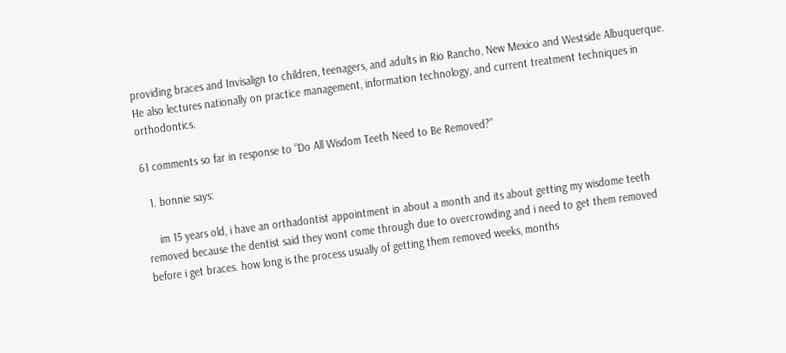providing braces and Invisalign to children, teenagers, and adults in Rio Rancho, New Mexico and Westside Albuquerque. He also lectures nationally on practice management, information technology, and current treatment techniques in orthodontics.

61 comments so far in response to “Do All Wisdom Teeth Need to Be Removed?”

  1. bonnie says:

    im 15 years old, i have an orthadontist appointment in about a month and its about getting my wisdome teeth removed because the dentist said they wont come through due to overcrowding and i need to get them removed before i get braces. how long is the process usually of getting them removed weeks, months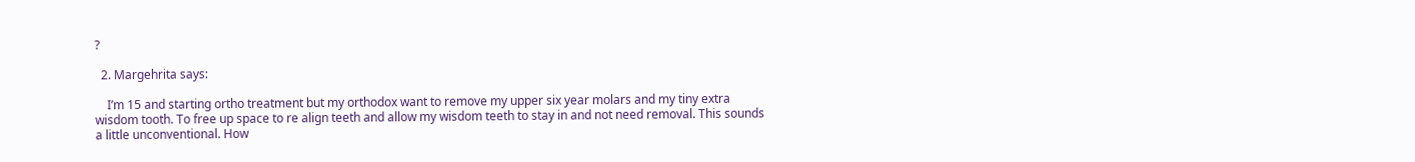?

  2. Margehrita says:

    I’m 15 and starting ortho treatment but my orthodox want to remove my upper six year molars and my tiny extra wisdom tooth. To free up space to re align teeth and allow my wisdom teeth to stay in and not need removal. This sounds a little unconventional. How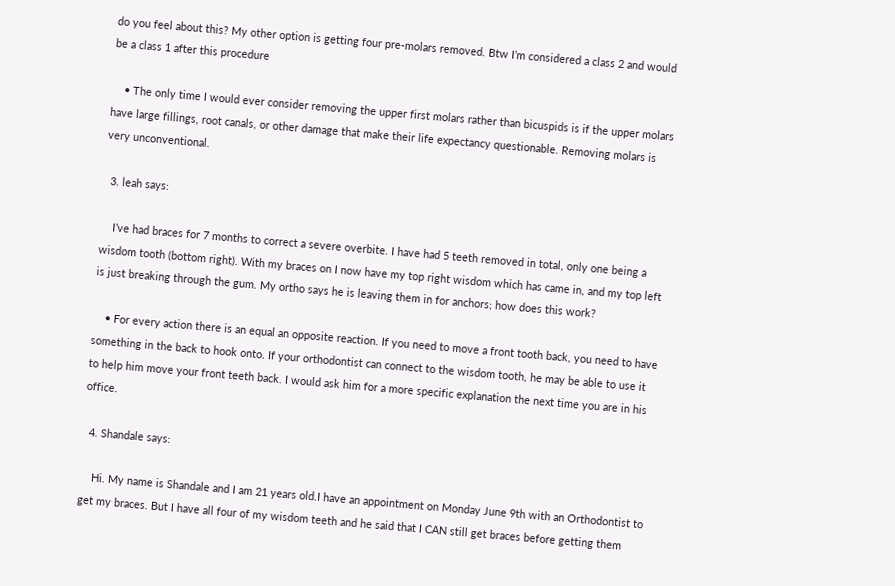do you feel about this? My other option is getting four pre-molars removed. Btw I’m considered a class 2 and would be a class 1 after this procedure

    • The only time I would ever consider removing the upper first molars rather than bicuspids is if the upper molars have large fillings, root canals, or other damage that make their life expectancy questionable. Removing molars is very unconventional.

  3. leah says:

    I’ve had braces for 7 months to correct a severe overbite. I have had 5 teeth removed in total, only one being a wisdom tooth (bottom right). With my braces on I now have my top right wisdom which has came in, and my top left is just breaking through the gum. My ortho says he is leaving them in for anchors; how does this work?

    • For every action there is an equal an opposite reaction. If you need to move a front tooth back, you need to have something in the back to hook onto. If your orthodontist can connect to the wisdom tooth, he may be able to use it to help him move your front teeth back. I would ask him for a more specific explanation the next time you are in his office.

  4. Shandale says:

    Hi. My name is Shandale and I am 21 years old.I have an appointment on Monday June 9th with an Orthodontist to get my braces. But I have all four of my wisdom teeth and he said that I CAN still get braces before getting them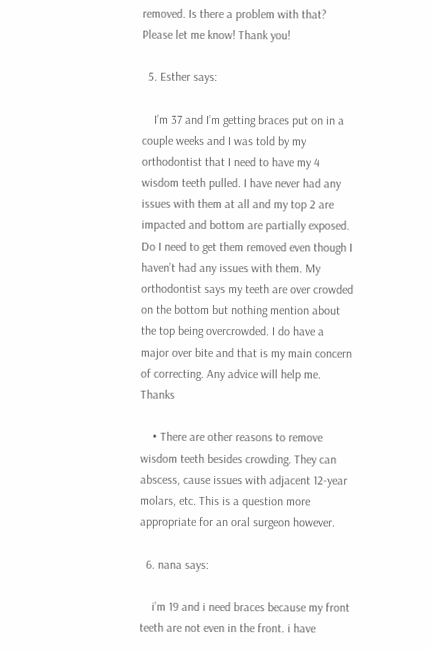removed. Is there a problem with that? Please let me know! Thank you!

  5. Esther says:

    I’m 37 and I’m getting braces put on in a couple weeks and I was told by my orthodontist that I need to have my 4 wisdom teeth pulled. I have never had any issues with them at all and my top 2 are impacted and bottom are partially exposed. Do I need to get them removed even though I haven’t had any issues with them. My orthodontist says my teeth are over crowded on the bottom but nothing mention about the top being overcrowded. I do have a major over bite and that is my main concern of correcting. Any advice will help me. Thanks

    • There are other reasons to remove wisdom teeth besides crowding. They can abscess, cause issues with adjacent 12-year molars, etc. This is a question more appropriate for an oral surgeon however.

  6. nana says:

    i’m 19 and i need braces because my front teeth are not even in the front. i have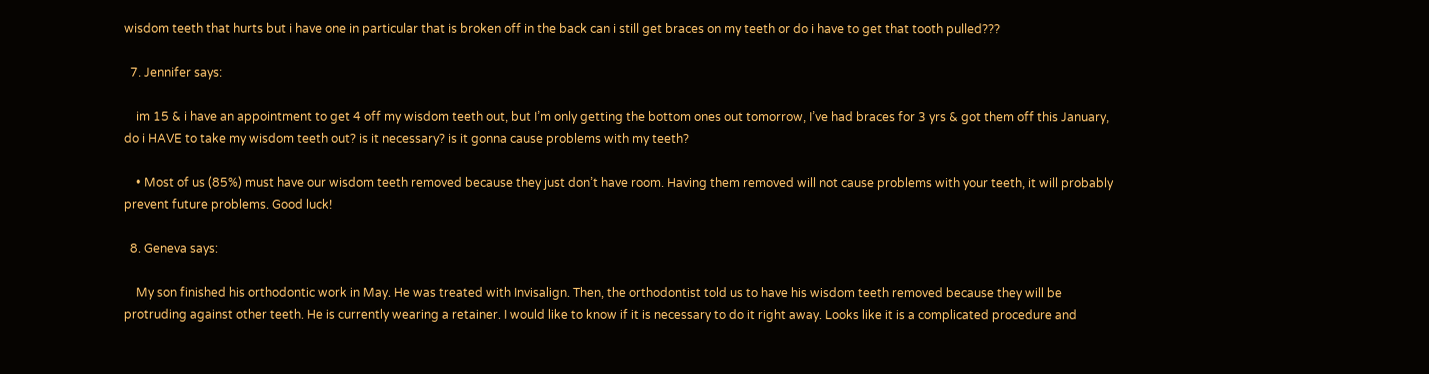wisdom teeth that hurts but i have one in particular that is broken off in the back can i still get braces on my teeth or do i have to get that tooth pulled???

  7. Jennifer says:

    im 15 & i have an appointment to get 4 off my wisdom teeth out, but I’m only getting the bottom ones out tomorrow, I’ve had braces for 3 yrs & got them off this January, do i HAVE to take my wisdom teeth out? is it necessary? is it gonna cause problems with my teeth?

    • Most of us (85%) must have our wisdom teeth removed because they just don’t have room. Having them removed will not cause problems with your teeth, it will probably prevent future problems. Good luck!

  8. Geneva says:

    My son finished his orthodontic work in May. He was treated with Invisalign. Then, the orthodontist told us to have his wisdom teeth removed because they will be protruding against other teeth. He is currently wearing a retainer. I would like to know if it is necessary to do it right away. Looks like it is a complicated procedure and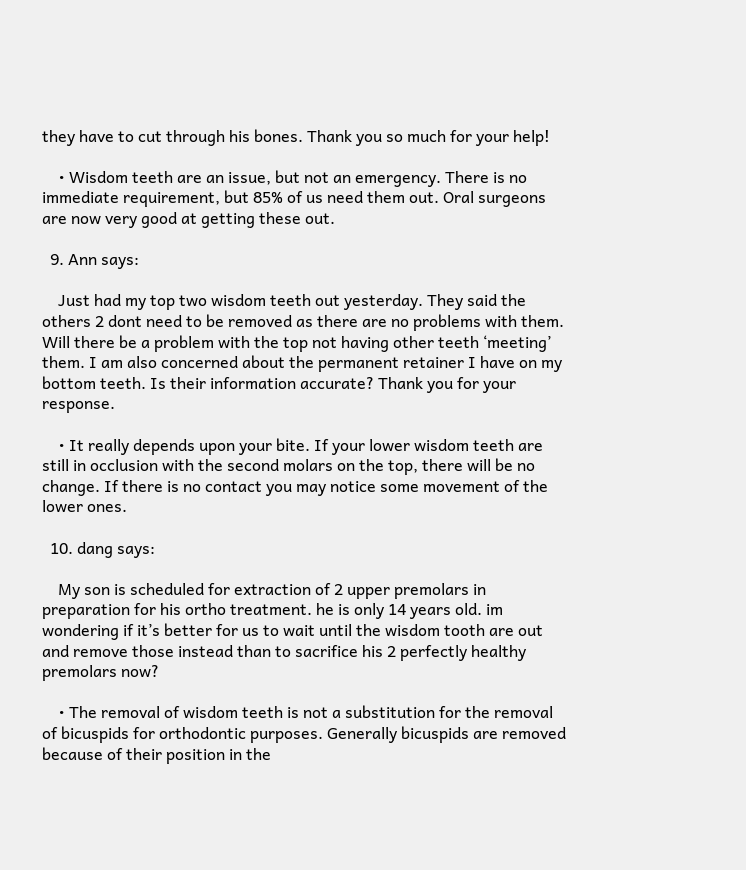they have to cut through his bones. Thank you so much for your help!

    • Wisdom teeth are an issue, but not an emergency. There is no immediate requirement, but 85% of us need them out. Oral surgeons are now very good at getting these out.

  9. Ann says:

    Just had my top two wisdom teeth out yesterday. They said the others 2 dont need to be removed as there are no problems with them. Will there be a problem with the top not having other teeth ‘meeting’ them. I am also concerned about the permanent retainer I have on my bottom teeth. Is their information accurate? Thank you for your response.

    • It really depends upon your bite. If your lower wisdom teeth are still in occlusion with the second molars on the top, there will be no change. If there is no contact you may notice some movement of the lower ones.

  10. dang says:

    My son is scheduled for extraction of 2 upper premolars in preparation for his ortho treatment. he is only 14 years old. im wondering if it’s better for us to wait until the wisdom tooth are out and remove those instead than to sacrifice his 2 perfectly healthy premolars now?

    • The removal of wisdom teeth is not a substitution for the removal of bicuspids for orthodontic purposes. Generally bicuspids are removed because of their position in the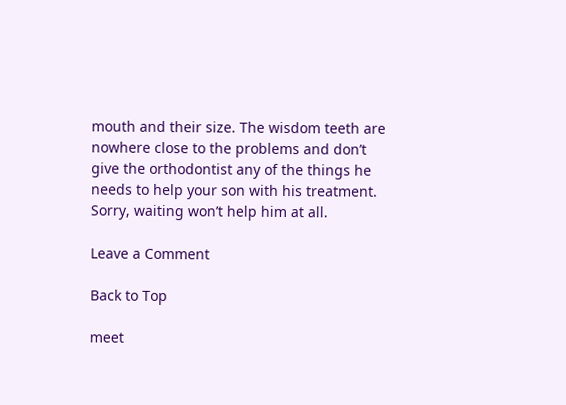mouth and their size. The wisdom teeth are nowhere close to the problems and don’t give the orthodontist any of the things he needs to help your son with his treatment. Sorry, waiting won’t help him at all.

Leave a Comment

Back to Top

meet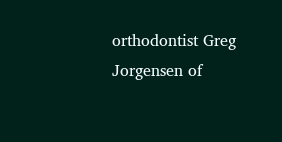orthodontist Greg Jorgensen of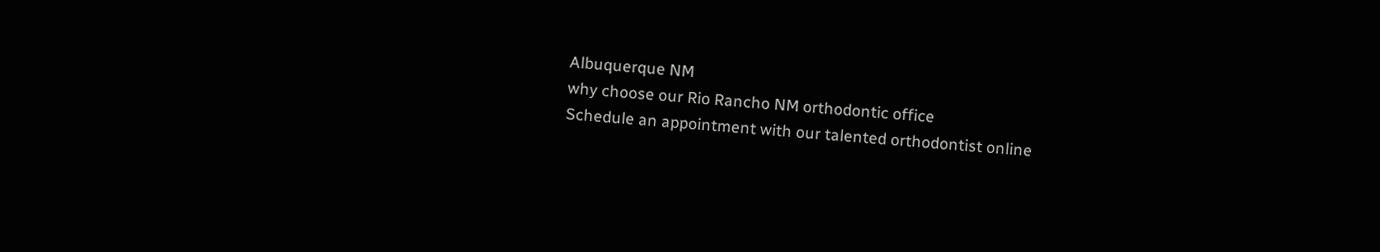Albuquerque NM
why choose our Rio Rancho NM orthodontic office
Schedule an appointment with our talented orthodontist online